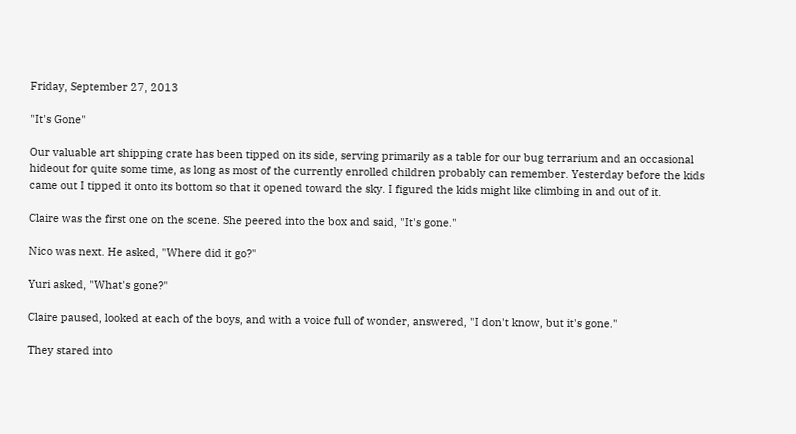Friday, September 27, 2013

"It's Gone"

Our valuable art shipping crate has been tipped on its side, serving primarily as a table for our bug terrarium and an occasional hideout for quite some time, as long as most of the currently enrolled children probably can remember. Yesterday before the kids came out I tipped it onto its bottom so that it opened toward the sky. I figured the kids might like climbing in and out of it.

Claire was the first one on the scene. She peered into the box and said, "It's gone."

Nico was next. He asked, "Where did it go?"

Yuri asked, "What's gone?"

Claire paused, looked at each of the boys, and with a voice full of wonder, answered, "I don't know, but it's gone."

They stared into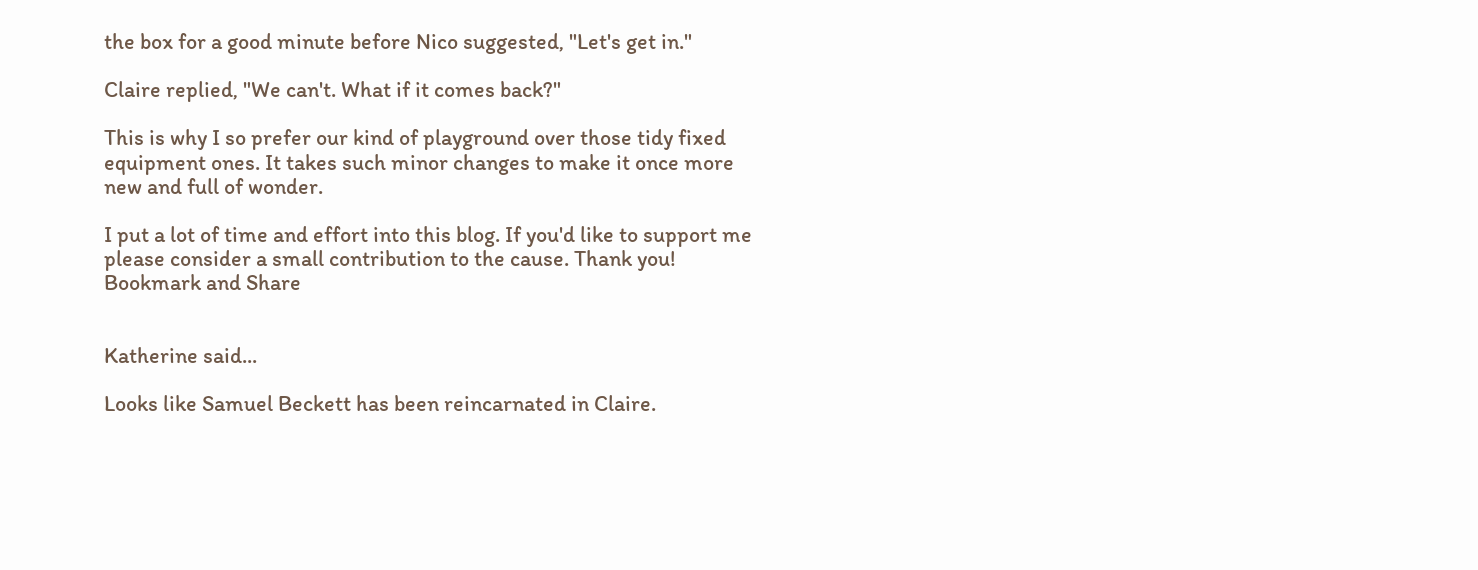the box for a good minute before Nico suggested, "Let's get in."

Claire replied, "We can't. What if it comes back?"

This is why I so prefer our kind of playground over those tidy fixed equipment ones. It takes such minor changes to make it once more new and full of wonder.

I put a lot of time and effort into this blog. If you'd like to support me please consider a small contribution to the cause. Thank you!
Bookmark and Share


Katherine said...

Looks like Samuel Beckett has been reincarnated in Claire.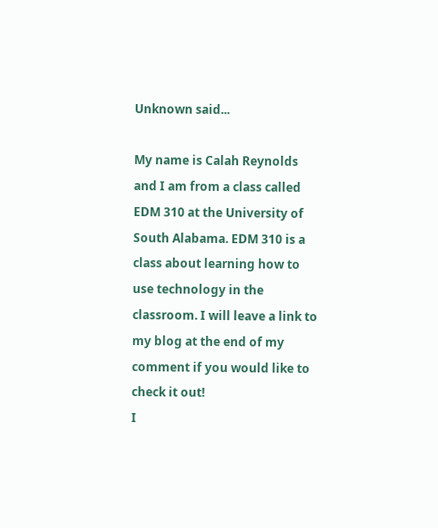Unknown said...

My name is Calah Reynolds and I am from a class called EDM 310 at the University of South Alabama. EDM 310 is a class about learning how to use technology in the classroom. I will leave a link to my blog at the end of my comment if you would like to check it out!
I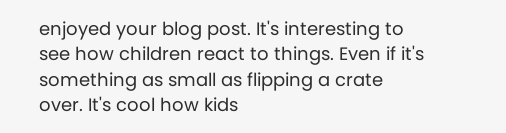enjoyed your blog post. It's interesting to see how children react to things. Even if it's something as small as flipping a crate over. It's cool how kids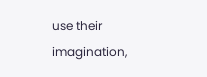use their imagination,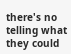there's no telling what they could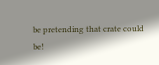be pretending that crate could be!